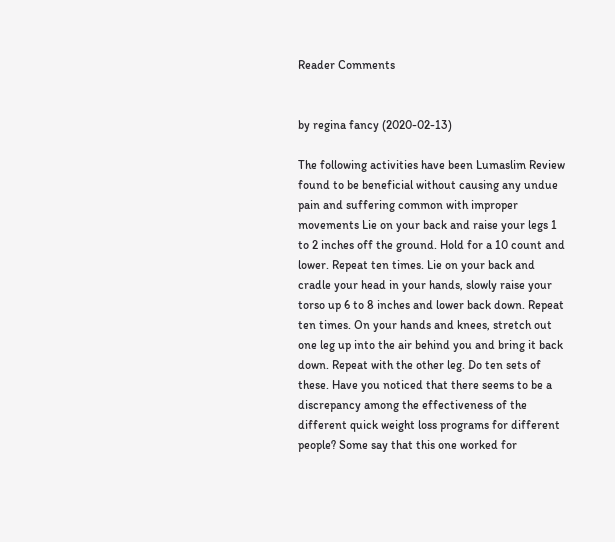Reader Comments


by regina fancy (2020-02-13)

The following activities have been Lumaslim Review found to be beneficial without causing any undue pain and suffering common with improper movements Lie on your back and raise your legs 1 to 2 inches off the ground. Hold for a 10 count and lower. Repeat ten times. Lie on your back and cradle your head in your hands, slowly raise your torso up 6 to 8 inches and lower back down. Repeat ten times. On your hands and knees, stretch out one leg up into the air behind you and bring it back down. Repeat with the other leg. Do ten sets of these. Have you noticed that there seems to be a discrepancy among the effectiveness of the different quick weight loss programs for different people? Some say that this one worked for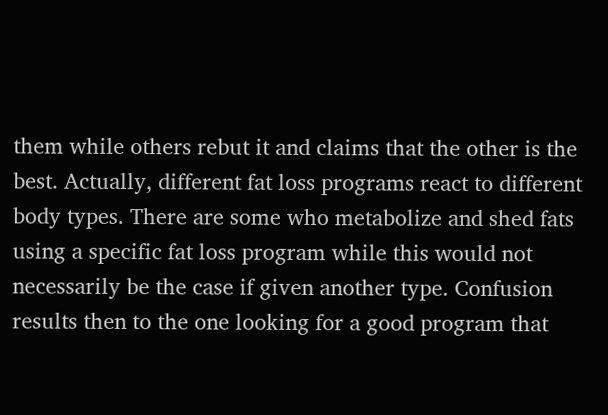them while others rebut it and claims that the other is the best. Actually, different fat loss programs react to different body types. There are some who metabolize and shed fats using a specific fat loss program while this would not necessarily be the case if given another type. Confusion results then to the one looking for a good program that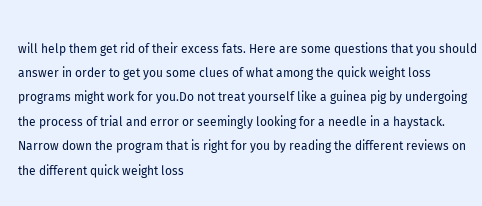will help them get rid of their excess fats. Here are some questions that you should answer in order to get you some clues of what among the quick weight loss programs might work for you.Do not treat yourself like a guinea pig by undergoing the process of trial and error or seemingly looking for a needle in a haystack. Narrow down the program that is right for you by reading the different reviews on the different quick weight loss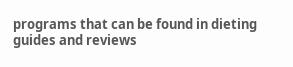programs that can be found in dieting guides and reviews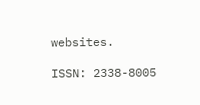websites.

ISSN: 2338-8005